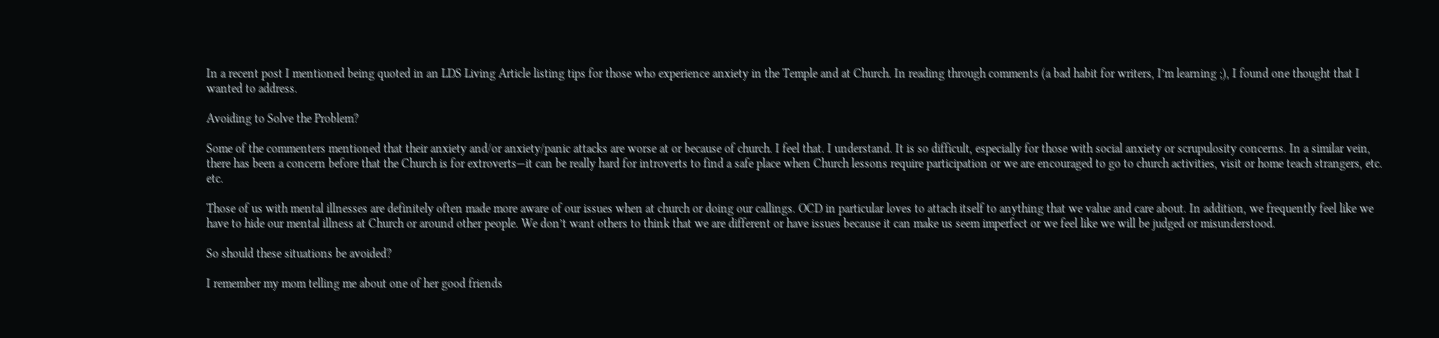In a recent post I mentioned being quoted in an LDS Living Article listing tips for those who experience anxiety in the Temple and at Church. In reading through comments (a bad habit for writers, I’m learning ;), I found one thought that I wanted to address.

Avoiding to Solve the Problem?

Some of the commenters mentioned that their anxiety and/or anxiety/panic attacks are worse at or because of church. I feel that. I understand. It is so difficult, especially for those with social anxiety or scrupulosity concerns. In a similar vein, there has been a concern before that the Church is for extroverts—it can be really hard for introverts to find a safe place when Church lessons require participation or we are encouraged to go to church activities, visit or home teach strangers, etc. etc.

Those of us with mental illnesses are definitely often made more aware of our issues when at church or doing our callings. OCD in particular loves to attach itself to anything that we value and care about. In addition, we frequently feel like we have to hide our mental illness at Church or around other people. We don’t want others to think that we are different or have issues because it can make us seem imperfect or we feel like we will be judged or misunderstood.

So should these situations be avoided?

I remember my mom telling me about one of her good friends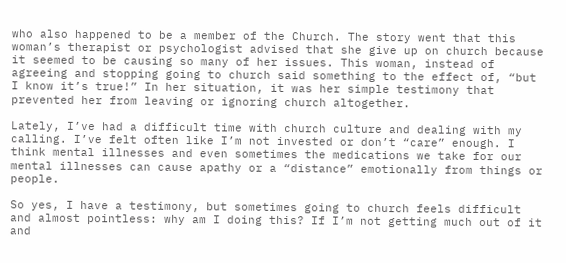who also happened to be a member of the Church. The story went that this woman’s therapist or psychologist advised that she give up on church because it seemed to be causing so many of her issues. This woman, instead of agreeing and stopping going to church said something to the effect of, “but I know it’s true!” In her situation, it was her simple testimony that prevented her from leaving or ignoring church altogether.

Lately, I’ve had a difficult time with church culture and dealing with my calling. I’ve felt often like I’m not invested or don’t “care” enough. I think mental illnesses and even sometimes the medications we take for our mental illnesses can cause apathy or a “distance” emotionally from things or people.

So yes, I have a testimony, but sometimes going to church feels difficult and almost pointless: why am I doing this? If I’m not getting much out of it and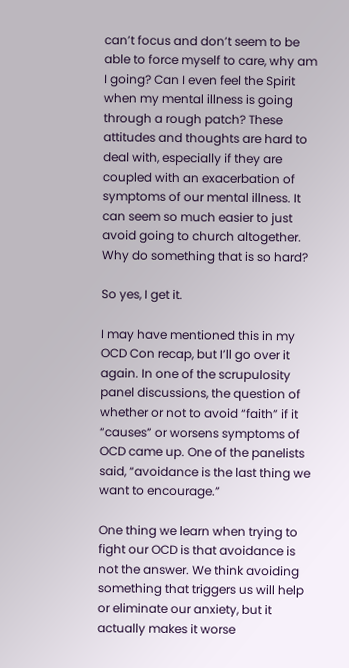can’t focus and don’t seem to be able to force myself to care, why am I going? Can I even feel the Spirit when my mental illness is going through a rough patch? These attitudes and thoughts are hard to deal with, especially if they are coupled with an exacerbation of symptoms of our mental illness. It can seem so much easier to just avoid going to church altogether. Why do something that is so hard?

So yes, I get it.

I may have mentioned this in my OCD Con recap, but I’ll go over it again. In one of the scrupulosity panel discussions, the question of whether or not to avoid “faith” if it “causes” or worsens symptoms of OCD came up. One of the panelists said, “avoidance is the last thing we want to encourage.”

One thing we learn when trying to fight our OCD is that avoidance is not the answer. We think avoiding something that triggers us will help or eliminate our anxiety, but it actually makes it worse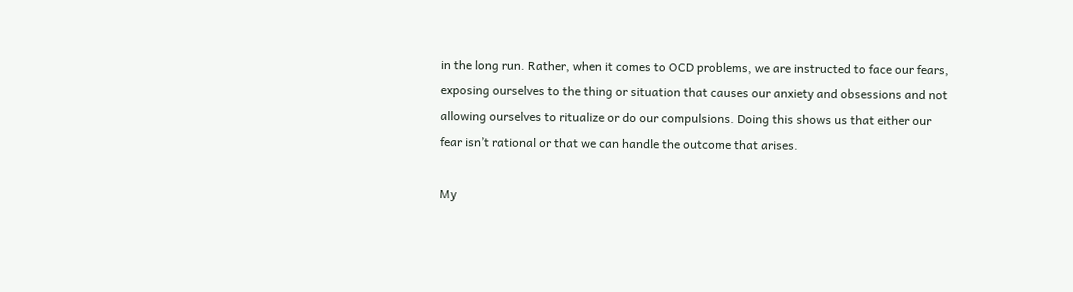in the long run. Rather, when it comes to OCD problems, we are instructed to face our fears, exposing ourselves to the thing or situation that causes our anxiety and obsessions and not allowing ourselves to ritualize or do our compulsions. Doing this shows us that either our fear isn’t rational or that we can handle the outcome that arises.

My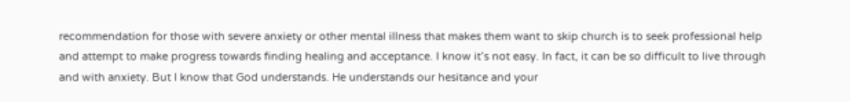recommendation for those with severe anxiety or other mental illness that makes them want to skip church is to seek professional help and attempt to make progress towards finding healing and acceptance. I know it’s not easy. In fact, it can be so difficult to live through and with anxiety. But I know that God understands. He understands our hesitance and your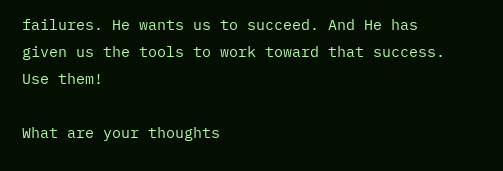failures. He wants us to succeed. And He has given us the tools to work toward that success. Use them!

What are your thoughts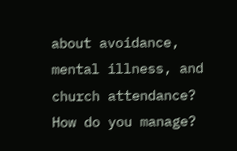about avoidance, mental illness, and church attendance? How do you manage?